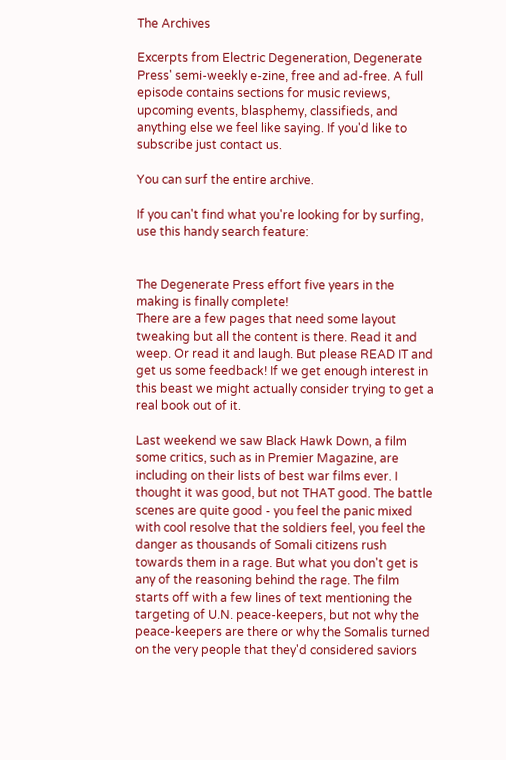The Archives

Excerpts from Electric Degeneration, Degenerate Press' semi-weekly e-zine, free and ad-free. A full episode contains sections for music reviews, upcoming events, blasphemy, classifieds, and anything else we feel like saying. If you'd like to subscribe just contact us.

You can surf the entire archive.

If you can't find what you're looking for by surfing, use this handy search feature:


The Degenerate Press effort five years in the making is finally complete!
There are a few pages that need some layout tweaking but all the content is there. Read it and weep. Or read it and laugh. But please READ IT and get us some feedback! If we get enough interest in this beast we might actually consider trying to get a real book out of it.

Last weekend we saw Black Hawk Down, a film some critics, such as in Premier Magazine, are including on their lists of best war films ever. I thought it was good, but not THAT good. The battle scenes are quite good - you feel the panic mixed with cool resolve that the soldiers feel, you feel the danger as thousands of Somali citizens rush towards them in a rage. But what you don't get is any of the reasoning behind the rage. The film starts off with a few lines of text mentioning the targeting of U.N. peace-keepers, but not why the peace-keepers are there or why the Somalis turned on the very people that they'd considered saviors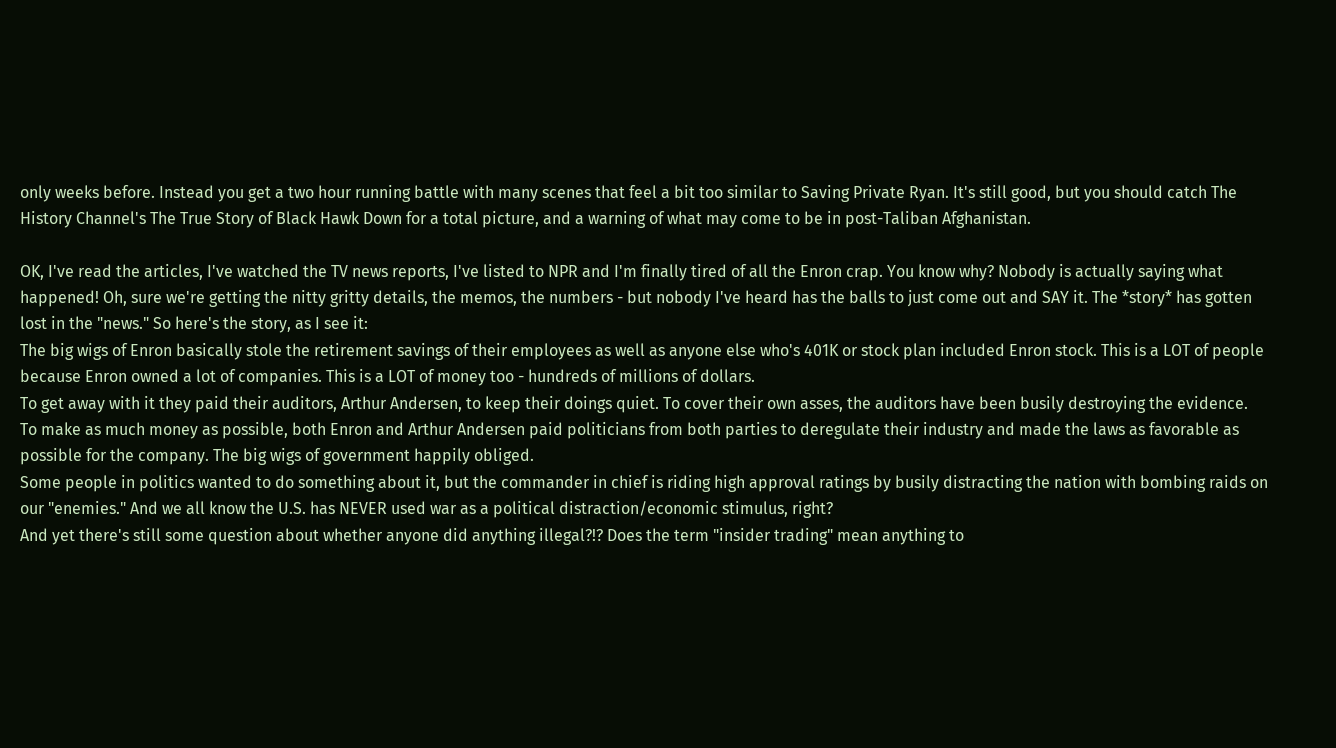only weeks before. Instead you get a two hour running battle with many scenes that feel a bit too similar to Saving Private Ryan. It's still good, but you should catch The History Channel's The True Story of Black Hawk Down for a total picture, and a warning of what may come to be in post-Taliban Afghanistan.

OK, I've read the articles, I've watched the TV news reports, I've listed to NPR and I'm finally tired of all the Enron crap. You know why? Nobody is actually saying what happened! Oh, sure we're getting the nitty gritty details, the memos, the numbers - but nobody I've heard has the balls to just come out and SAY it. The *story* has gotten lost in the "news." So here's the story, as I see it:
The big wigs of Enron basically stole the retirement savings of their employees as well as anyone else who's 401K or stock plan included Enron stock. This is a LOT of people because Enron owned a lot of companies. This is a LOT of money too - hundreds of millions of dollars.
To get away with it they paid their auditors, Arthur Andersen, to keep their doings quiet. To cover their own asses, the auditors have been busily destroying the evidence.
To make as much money as possible, both Enron and Arthur Andersen paid politicians from both parties to deregulate their industry and made the laws as favorable as possible for the company. The big wigs of government happily obliged.
Some people in politics wanted to do something about it, but the commander in chief is riding high approval ratings by busily distracting the nation with bombing raids on our "enemies." And we all know the U.S. has NEVER used war as a political distraction/economic stimulus, right?
And yet there's still some question about whether anyone did anything illegal?!? Does the term "insider trading" mean anything to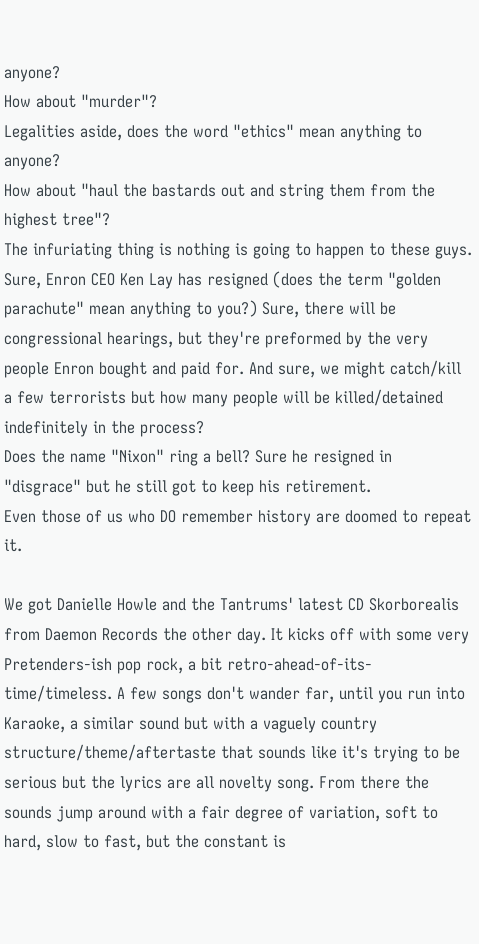anyone?
How about "murder"?
Legalities aside, does the word "ethics" mean anything to anyone?
How about "haul the bastards out and string them from the highest tree"?
The infuriating thing is nothing is going to happen to these guys. Sure, Enron CEO Ken Lay has resigned (does the term "golden parachute" mean anything to you?) Sure, there will be congressional hearings, but they're preformed by the very people Enron bought and paid for. And sure, we might catch/kill a few terrorists but how many people will be killed/detained indefinitely in the process?
Does the name "Nixon" ring a bell? Sure he resigned in "disgrace" but he still got to keep his retirement.
Even those of us who DO remember history are doomed to repeat it.

We got Danielle Howle and the Tantrums' latest CD Skorborealis from Daemon Records the other day. It kicks off with some very Pretenders-ish pop rock, a bit retro-ahead-of-its-time/timeless. A few songs don't wander far, until you run into Karaoke, a similar sound but with a vaguely country structure/theme/aftertaste that sounds like it's trying to be serious but the lyrics are all novelty song. From there the sounds jump around with a fair degree of variation, soft to hard, slow to fast, but the constant is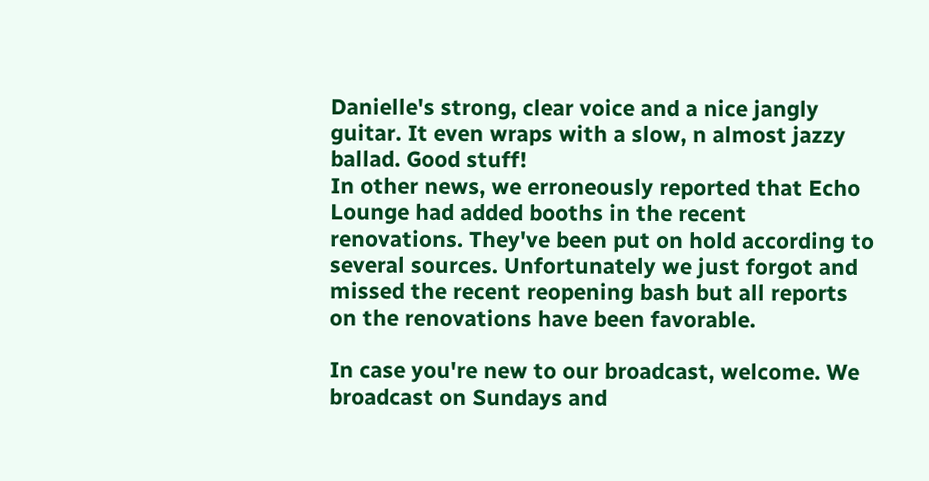Danielle's strong, clear voice and a nice jangly guitar. It even wraps with a slow, n almost jazzy ballad. Good stuff!
In other news, we erroneously reported that Echo Lounge had added booths in the recent renovations. They've been put on hold according to several sources. Unfortunately we just forgot and missed the recent reopening bash but all reports on the renovations have been favorable.

In case you're new to our broadcast, welcome. We broadcast on Sundays and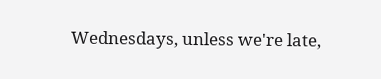Wednesdays, unless we're late,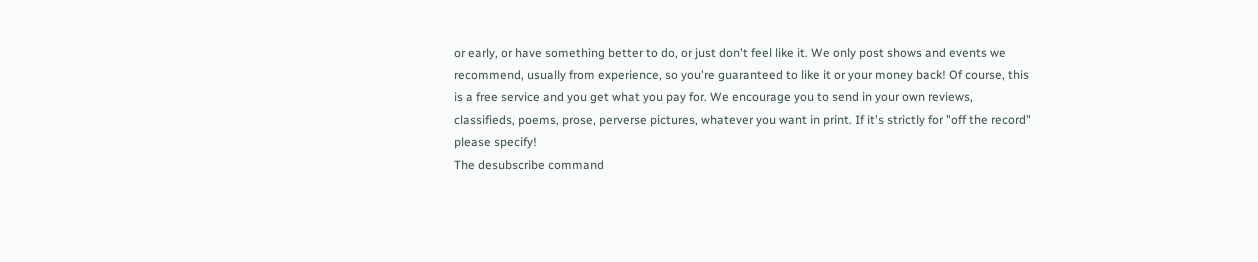or early, or have something better to do, or just don't feel like it. We only post shows and events we recommend, usually from experience, so you're guaranteed to like it or your money back! Of course, this is a free service and you get what you pay for. We encourage you to send in your own reviews, classifieds, poems, prose, perverse pictures, whatever you want in print. If it's strictly for "off the record" please specify!
The desubscribe command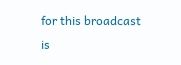for this broadcast is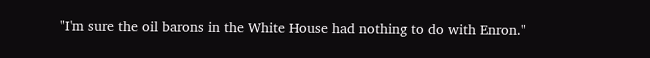"I'm sure the oil barons in the White House had nothing to do with Enron."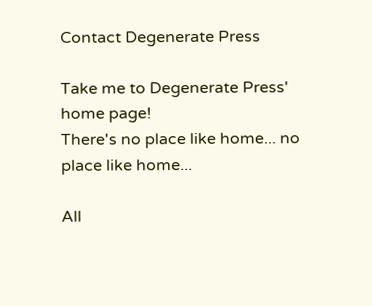Contact Degenerate Press

Take me to Degenerate Press' home page!
There's no place like home... no place like home...

All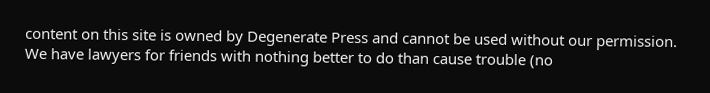content on this site is owned by Degenerate Press and cannot be used without our permission. We have lawyers for friends with nothing better to do than cause trouble (no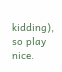kidding), so play nice.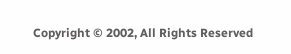Copyright © 2002, All Rights Reserved